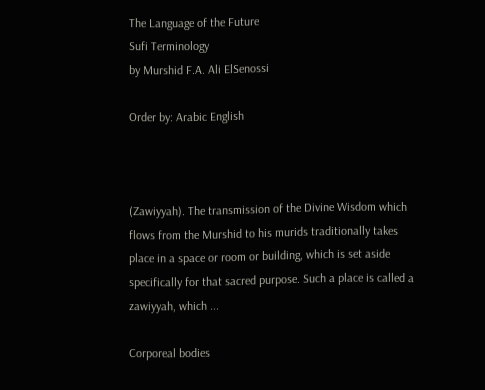The Language of the Future
Sufi Terminology
by Murshid F.A. Ali ElSenossi

Order by: Arabic English



(Zawiyyah). The transmission of the Divine Wisdom which flows from the Murshid to his murids traditionally takes place in a space or room or building, which is set aside specifically for that sacred purpose. Such a place is called a zawiyyah, which ...

Corporeal bodies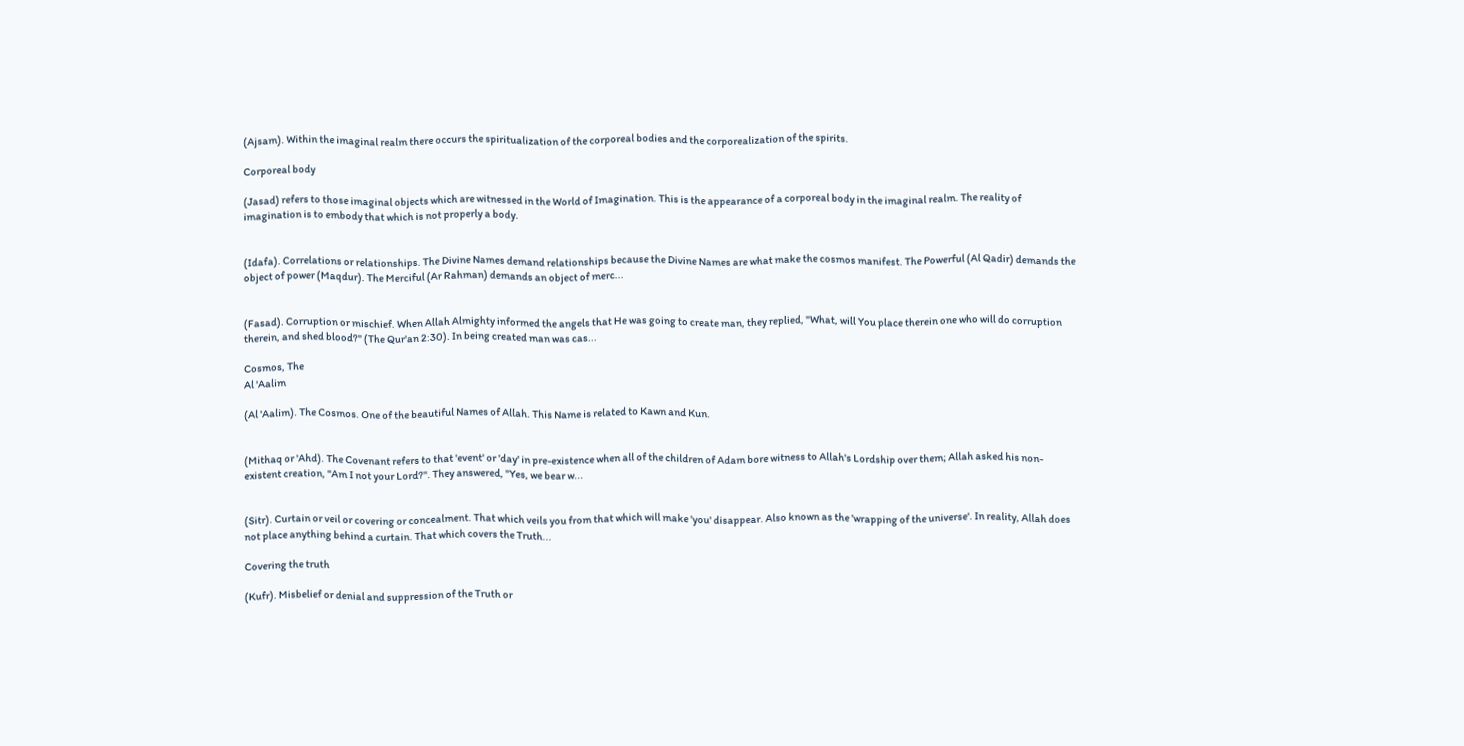(Ajsam). Within the imaginal realm there occurs the spiritualization of the corporeal bodies and the corporealization of the spirits.

Corporeal body

(Jasad) refers to those imaginal objects which are witnessed in the World of Imagination. This is the appearance of a corporeal body in the imaginal realm. The reality of imagination is to embody that which is not properly a body.


(Idafa). Correlations or relationships. The Divine Names demand relationships because the Divine Names are what make the cosmos manifest. The Powerful (Al Qadir) demands the object of power (Maqdur). The Merciful (Ar Rahman) demands an object of merc...


(Fasad). Corruption or mischief. When Allah Almighty informed the angels that He was going to create man, they replied, "What, will You place therein one who will do corruption therein, and shed blood?" (The Qur'an 2:30). In being created man was cas...

Cosmos, The
Al 'Aalim

(Al 'Aalim). The Cosmos. One of the beautiful Names of Allah. This Name is related to Kawn and Kun.


(Mithaq or 'Ahd). The Covenant refers to that 'event' or 'day' in pre-existence when all of the children of Adam bore witness to Allah's Lordship over them; Allah asked his non-existent creation, "Am I not your Lord?". They answered, "Yes, we bear w...


(Sitr). Curtain or veil or covering or concealment. That which veils you from that which will make 'you' disappear. Also known as the 'wrapping of the universe'. In reality, Allah does not place anything behind a curtain. That which covers the Truth...

Covering the truth

(Kufr). Misbelief or denial and suppression of the Truth or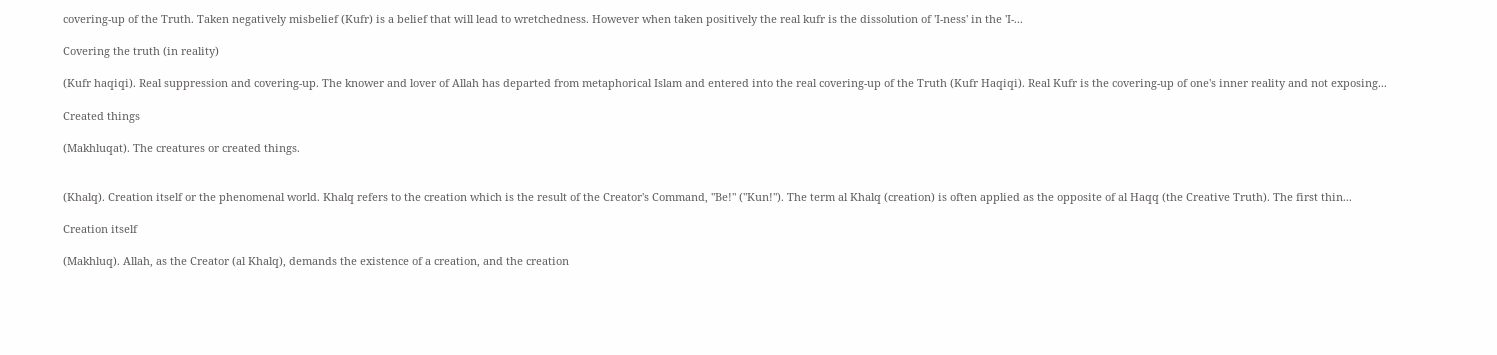covering-up of the Truth. Taken negatively misbelief (Kufr) is a belief that will lead to wretchedness. However when taken positively the real kufr is the dissolution of 'I-ness' in the 'I-...

Covering the truth (in reality)

(Kufr haqiqi). Real suppression and covering-up. The knower and lover of Allah has departed from metaphorical Islam and entered into the real covering-up of the Truth (Kufr Haqiqi). Real Kufr is the covering-up of one's inner reality and not exposing...

Created things

(Makhluqat). The creatures or created things.


(Khalq). Creation itself or the phenomenal world. Khalq refers to the creation which is the result of the Creator's Command, "Be!" ("Kun!"). The term al Khalq (creation) is often applied as the opposite of al Haqq (the Creative Truth). The first thin...

Creation itself

(Makhluq). Allah, as the Creator (al Khalq), demands the existence of a creation, and the creation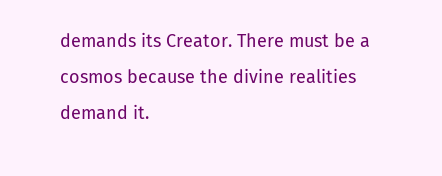demands its Creator. There must be a cosmos because the divine realities demand it.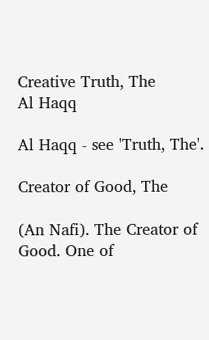Creative Truth, The
Al Haqq

Al Haqq - see 'Truth, The'.

Creator of Good, The

(An Nafi). The Creator of Good. One of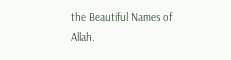the Beautiful Names of Allah.